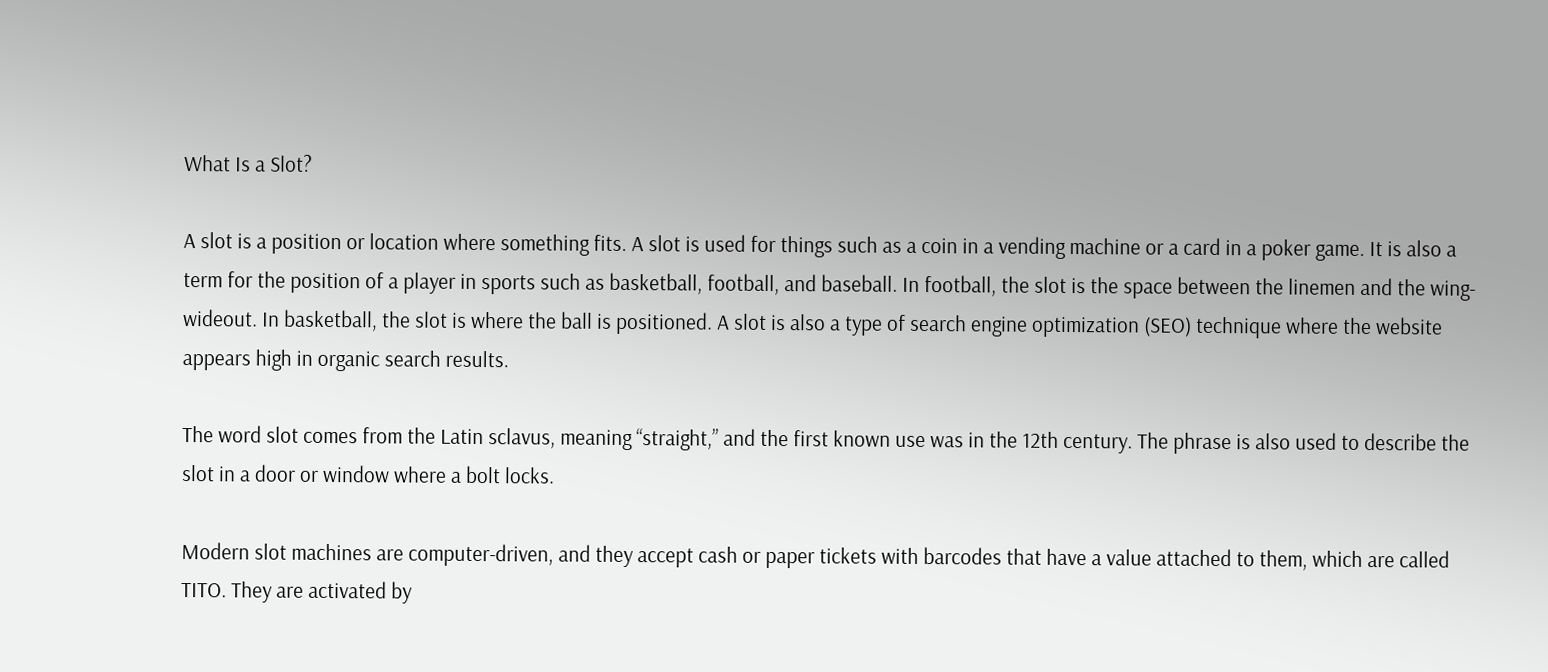What Is a Slot?

A slot is a position or location where something fits. A slot is used for things such as a coin in a vending machine or a card in a poker game. It is also a term for the position of a player in sports such as basketball, football, and baseball. In football, the slot is the space between the linemen and the wing-wideout. In basketball, the slot is where the ball is positioned. A slot is also a type of search engine optimization (SEO) technique where the website appears high in organic search results.

The word slot comes from the Latin sclavus, meaning “straight,” and the first known use was in the 12th century. The phrase is also used to describe the slot in a door or window where a bolt locks.

Modern slot machines are computer-driven, and they accept cash or paper tickets with barcodes that have a value attached to them, which are called TITO. They are activated by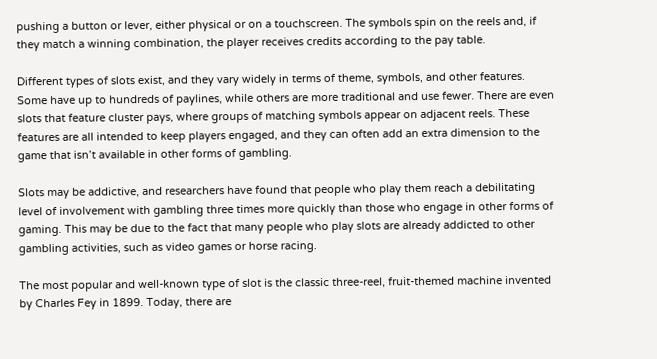pushing a button or lever, either physical or on a touchscreen. The symbols spin on the reels and, if they match a winning combination, the player receives credits according to the pay table.

Different types of slots exist, and they vary widely in terms of theme, symbols, and other features. Some have up to hundreds of paylines, while others are more traditional and use fewer. There are even slots that feature cluster pays, where groups of matching symbols appear on adjacent reels. These features are all intended to keep players engaged, and they can often add an extra dimension to the game that isn’t available in other forms of gambling.

Slots may be addictive, and researchers have found that people who play them reach a debilitating level of involvement with gambling three times more quickly than those who engage in other forms of gaming. This may be due to the fact that many people who play slots are already addicted to other gambling activities, such as video games or horse racing.

The most popular and well-known type of slot is the classic three-reel, fruit-themed machine invented by Charles Fey in 1899. Today, there are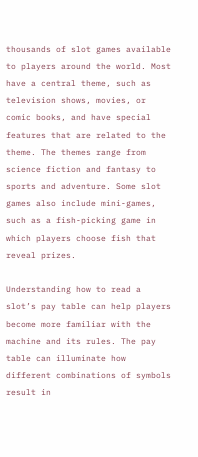thousands of slot games available to players around the world. Most have a central theme, such as television shows, movies, or comic books, and have special features that are related to the theme. The themes range from science fiction and fantasy to sports and adventure. Some slot games also include mini-games, such as a fish-picking game in which players choose fish that reveal prizes.

Understanding how to read a slot’s pay table can help players become more familiar with the machine and its rules. The pay table can illuminate how different combinations of symbols result in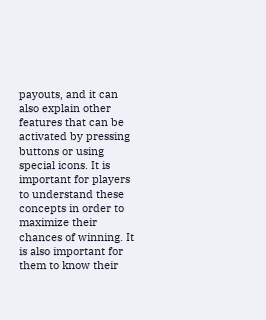payouts, and it can also explain other features that can be activated by pressing buttons or using special icons. It is important for players to understand these concepts in order to maximize their chances of winning. It is also important for them to know their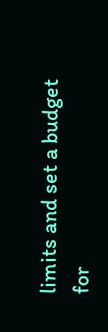limits and set a budget for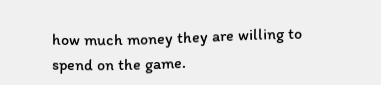how much money they are willing to spend on the game.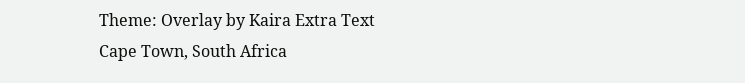Theme: Overlay by Kaira Extra Text
Cape Town, South Africa